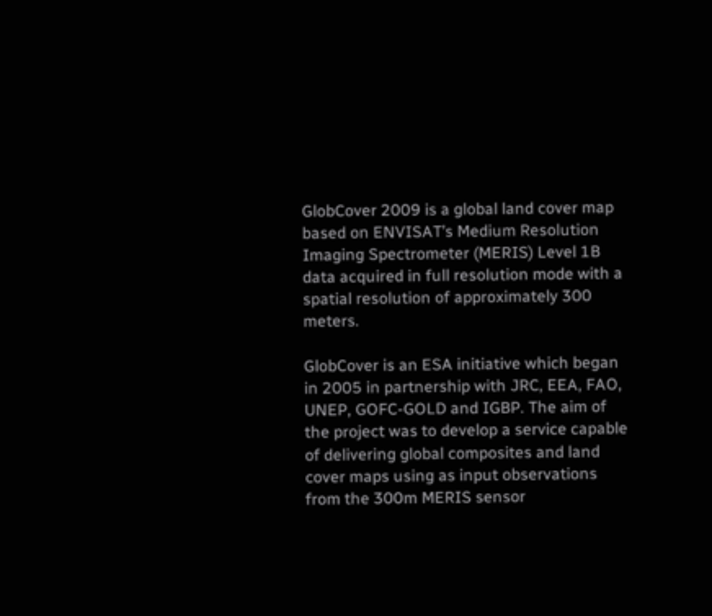GlobCover 2009 is a global land cover map based on ENVISAT’s Medium Resolution Imaging Spectrometer (MERIS) Level 1B data acquired in full resolution mode with a spatial resolution of approximately 300 meters.

GlobCover is an ESA initiative which began in 2005 in partnership with JRC, EEA, FAO, UNEP, GOFC-GOLD and IGBP. The aim of the project was to develop a service capable of delivering global composites and land cover maps using as input observations from the 300m MERIS sensor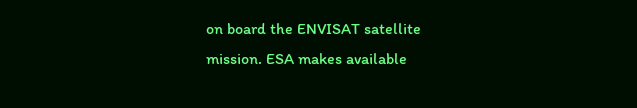on board the ENVISAT satellite mission. ESA makes available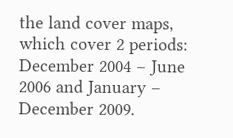the land cover maps, which cover 2 periods: December 2004 – June 2006 and January – December 2009.